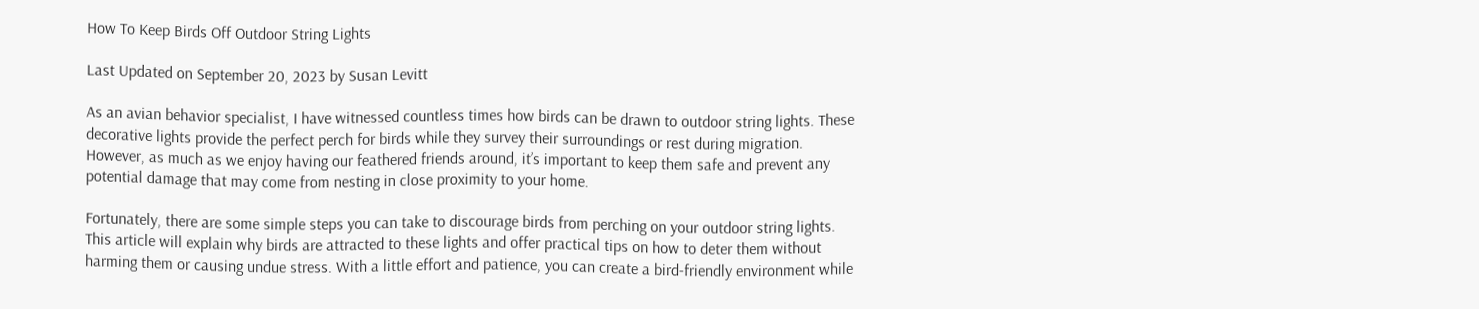How To Keep Birds Off Outdoor String Lights

Last Updated on September 20, 2023 by Susan Levitt

As an avian behavior specialist, I have witnessed countless times how birds can be drawn to outdoor string lights. These decorative lights provide the perfect perch for birds while they survey their surroundings or rest during migration. However, as much as we enjoy having our feathered friends around, it’s important to keep them safe and prevent any potential damage that may come from nesting in close proximity to your home.

Fortunately, there are some simple steps you can take to discourage birds from perching on your outdoor string lights. This article will explain why birds are attracted to these lights and offer practical tips on how to deter them without harming them or causing undue stress. With a little effort and patience, you can create a bird-friendly environment while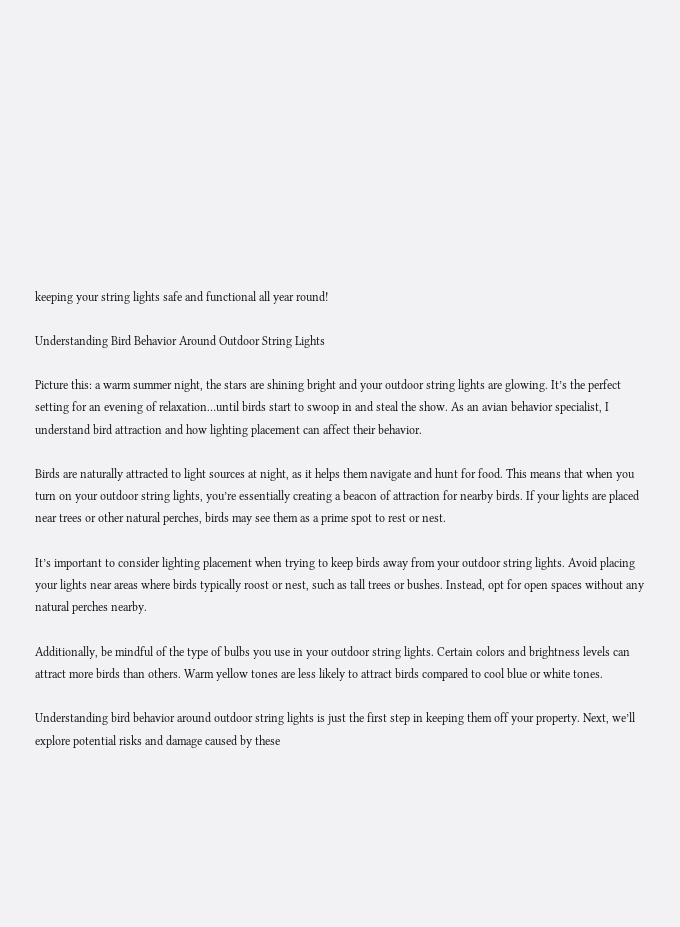keeping your string lights safe and functional all year round!

Understanding Bird Behavior Around Outdoor String Lights

Picture this: a warm summer night, the stars are shining bright and your outdoor string lights are glowing. It’s the perfect setting for an evening of relaxation…until birds start to swoop in and steal the show. As an avian behavior specialist, I understand bird attraction and how lighting placement can affect their behavior.

Birds are naturally attracted to light sources at night, as it helps them navigate and hunt for food. This means that when you turn on your outdoor string lights, you’re essentially creating a beacon of attraction for nearby birds. If your lights are placed near trees or other natural perches, birds may see them as a prime spot to rest or nest.

It’s important to consider lighting placement when trying to keep birds away from your outdoor string lights. Avoid placing your lights near areas where birds typically roost or nest, such as tall trees or bushes. Instead, opt for open spaces without any natural perches nearby.

Additionally, be mindful of the type of bulbs you use in your outdoor string lights. Certain colors and brightness levels can attract more birds than others. Warm yellow tones are less likely to attract birds compared to cool blue or white tones.

Understanding bird behavior around outdoor string lights is just the first step in keeping them off your property. Next, we’ll explore potential risks and damage caused by these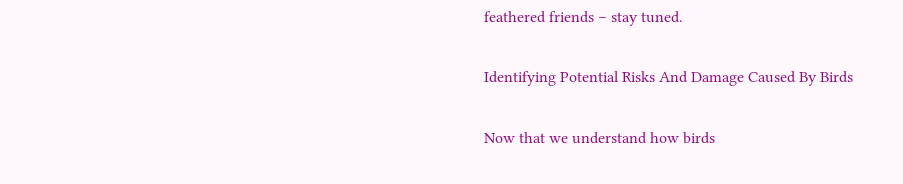feathered friends – stay tuned.

Identifying Potential Risks And Damage Caused By Birds

Now that we understand how birds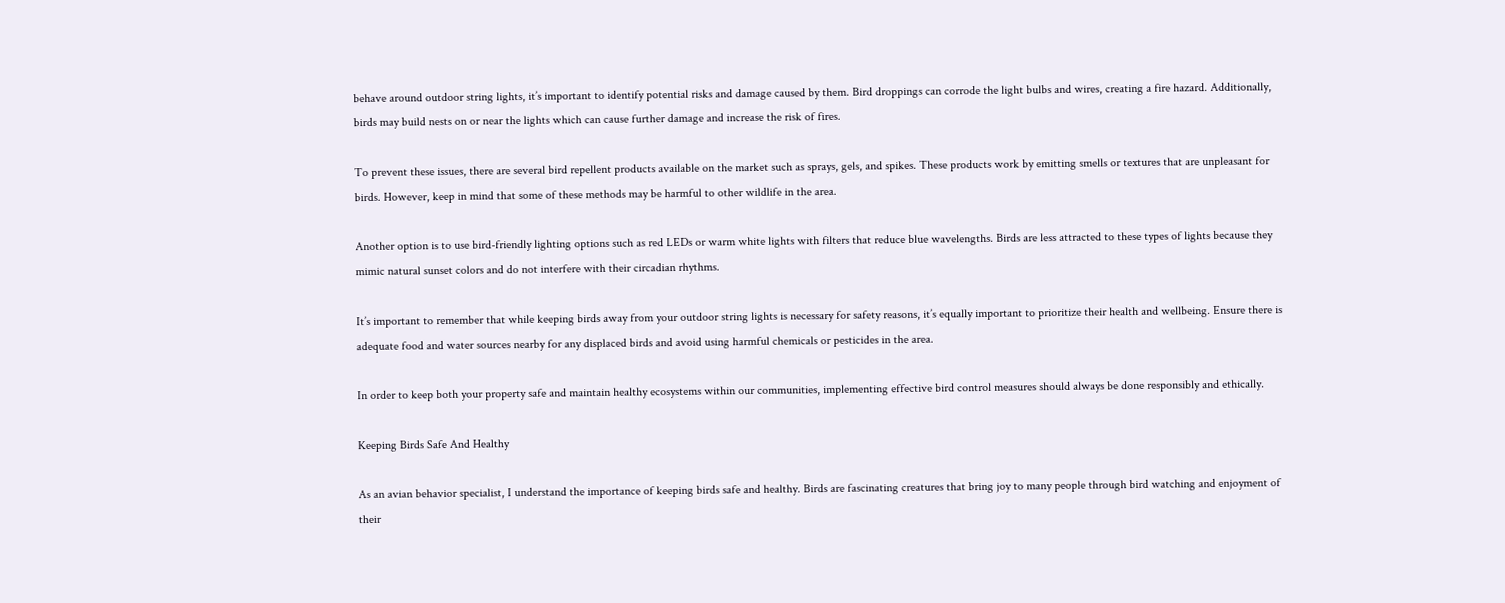behave around outdoor string lights, it’s important to identify potential risks and damage caused by them. Bird droppings can corrode the light bulbs and wires, creating a fire hazard. Additionally, birds may build nests on or near the lights which can cause further damage and increase the risk of fires.

To prevent these issues, there are several bird repellent products available on the market such as sprays, gels, and spikes. These products work by emitting smells or textures that are unpleasant for birds. However, keep in mind that some of these methods may be harmful to other wildlife in the area.

Another option is to use bird-friendly lighting options such as red LEDs or warm white lights with filters that reduce blue wavelengths. Birds are less attracted to these types of lights because they mimic natural sunset colors and do not interfere with their circadian rhythms.

It’s important to remember that while keeping birds away from your outdoor string lights is necessary for safety reasons, it’s equally important to prioritize their health and wellbeing. Ensure there is adequate food and water sources nearby for any displaced birds and avoid using harmful chemicals or pesticides in the area.

In order to keep both your property safe and maintain healthy ecosystems within our communities, implementing effective bird control measures should always be done responsibly and ethically.

Keeping Birds Safe And Healthy

As an avian behavior specialist, I understand the importance of keeping birds safe and healthy. Birds are fascinating creatures that bring joy to many people through bird watching and enjoyment of their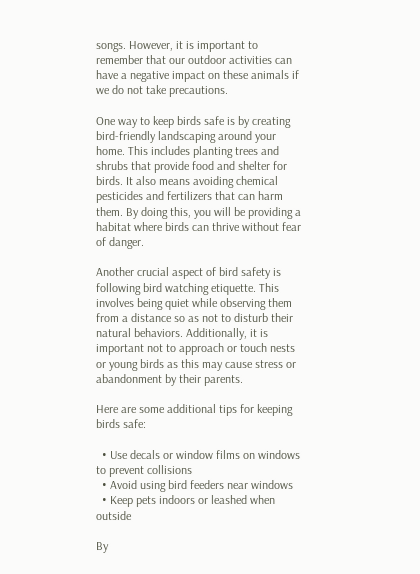songs. However, it is important to remember that our outdoor activities can have a negative impact on these animals if we do not take precautions.

One way to keep birds safe is by creating bird-friendly landscaping around your home. This includes planting trees and shrubs that provide food and shelter for birds. It also means avoiding chemical pesticides and fertilizers that can harm them. By doing this, you will be providing a habitat where birds can thrive without fear of danger.

Another crucial aspect of bird safety is following bird watching etiquette. This involves being quiet while observing them from a distance so as not to disturb their natural behaviors. Additionally, it is important not to approach or touch nests or young birds as this may cause stress or abandonment by their parents.

Here are some additional tips for keeping birds safe:

  • Use decals or window films on windows to prevent collisions
  • Avoid using bird feeders near windows
  • Keep pets indoors or leashed when outside

By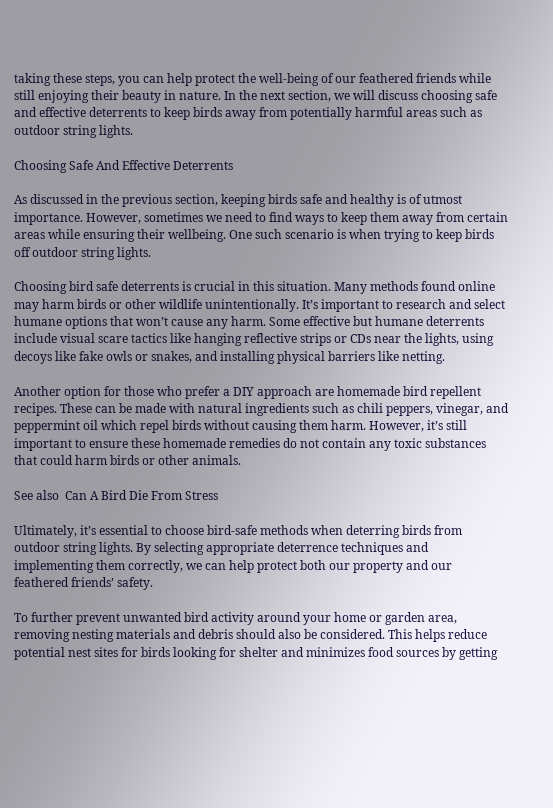taking these steps, you can help protect the well-being of our feathered friends while still enjoying their beauty in nature. In the next section, we will discuss choosing safe and effective deterrents to keep birds away from potentially harmful areas such as outdoor string lights.

Choosing Safe And Effective Deterrents

As discussed in the previous section, keeping birds safe and healthy is of utmost importance. However, sometimes we need to find ways to keep them away from certain areas while ensuring their wellbeing. One such scenario is when trying to keep birds off outdoor string lights.

Choosing bird safe deterrents is crucial in this situation. Many methods found online may harm birds or other wildlife unintentionally. It’s important to research and select humane options that won’t cause any harm. Some effective but humane deterrents include visual scare tactics like hanging reflective strips or CDs near the lights, using decoys like fake owls or snakes, and installing physical barriers like netting.

Another option for those who prefer a DIY approach are homemade bird repellent recipes. These can be made with natural ingredients such as chili peppers, vinegar, and peppermint oil which repel birds without causing them harm. However, it’s still important to ensure these homemade remedies do not contain any toxic substances that could harm birds or other animals.

See also  Can A Bird Die From Stress

Ultimately, it’s essential to choose bird-safe methods when deterring birds from outdoor string lights. By selecting appropriate deterrence techniques and implementing them correctly, we can help protect both our property and our feathered friends’ safety.

To further prevent unwanted bird activity around your home or garden area, removing nesting materials and debris should also be considered. This helps reduce potential nest sites for birds looking for shelter and minimizes food sources by getting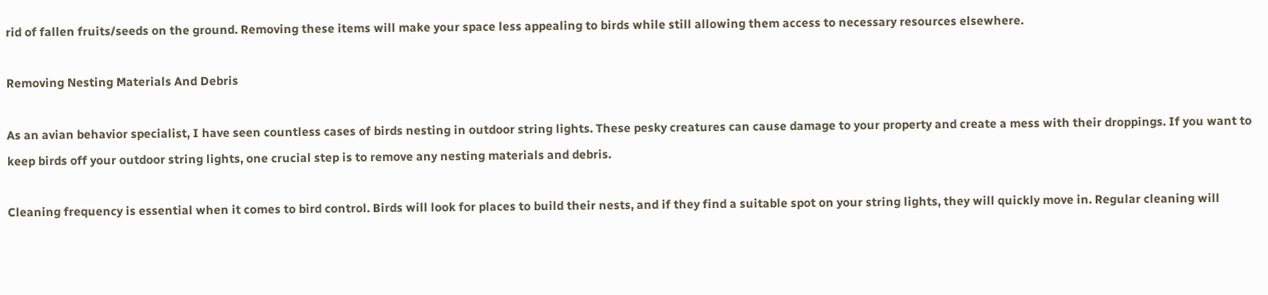rid of fallen fruits/seeds on the ground. Removing these items will make your space less appealing to birds while still allowing them access to necessary resources elsewhere.

Removing Nesting Materials And Debris

As an avian behavior specialist, I have seen countless cases of birds nesting in outdoor string lights. These pesky creatures can cause damage to your property and create a mess with their droppings. If you want to keep birds off your outdoor string lights, one crucial step is to remove any nesting materials and debris.

Cleaning frequency is essential when it comes to bird control. Birds will look for places to build their nests, and if they find a suitable spot on your string lights, they will quickly move in. Regular cleaning will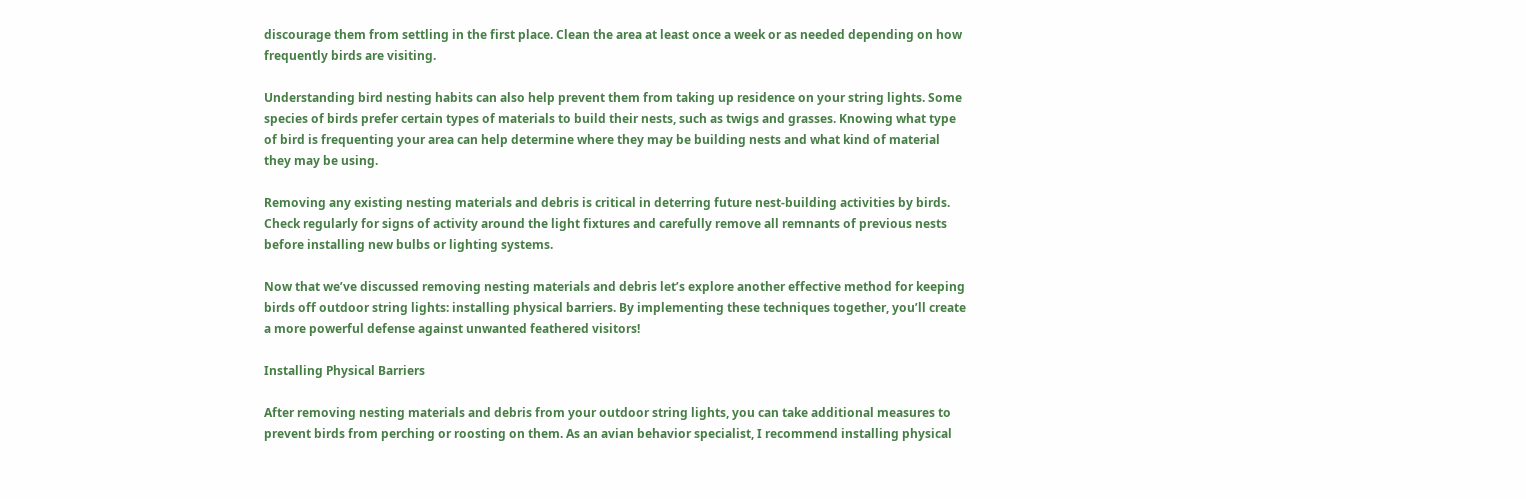discourage them from settling in the first place. Clean the area at least once a week or as needed depending on how frequently birds are visiting.

Understanding bird nesting habits can also help prevent them from taking up residence on your string lights. Some species of birds prefer certain types of materials to build their nests, such as twigs and grasses. Knowing what type of bird is frequenting your area can help determine where they may be building nests and what kind of material they may be using.

Removing any existing nesting materials and debris is critical in deterring future nest-building activities by birds. Check regularly for signs of activity around the light fixtures and carefully remove all remnants of previous nests before installing new bulbs or lighting systems.

Now that we’ve discussed removing nesting materials and debris let’s explore another effective method for keeping birds off outdoor string lights: installing physical barriers. By implementing these techniques together, you’ll create a more powerful defense against unwanted feathered visitors!

Installing Physical Barriers

After removing nesting materials and debris from your outdoor string lights, you can take additional measures to prevent birds from perching or roosting on them. As an avian behavior specialist, I recommend installing physical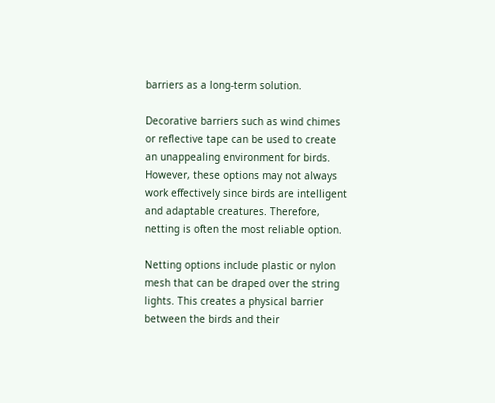barriers as a long-term solution.

Decorative barriers such as wind chimes or reflective tape can be used to create an unappealing environment for birds. However, these options may not always work effectively since birds are intelligent and adaptable creatures. Therefore, netting is often the most reliable option.

Netting options include plastic or nylon mesh that can be draped over the string lights. This creates a physical barrier between the birds and their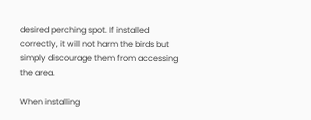desired perching spot. If installed correctly, it will not harm the birds but simply discourage them from accessing the area.

When installing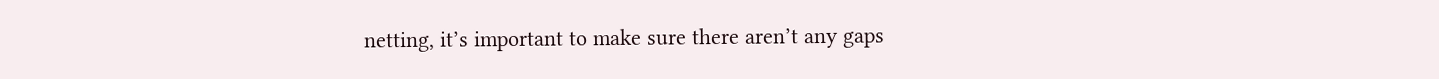netting, it’s important to make sure there aren’t any gaps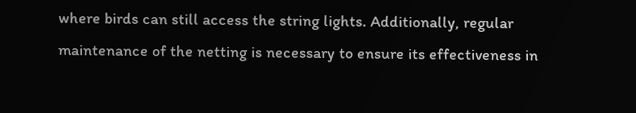where birds can still access the string lights. Additionally, regular maintenance of the netting is necessary to ensure its effectiveness in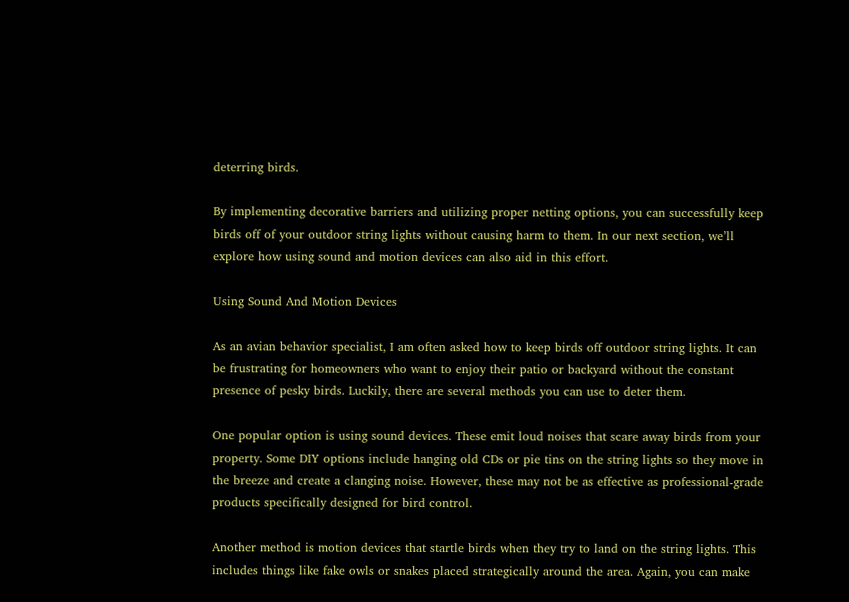deterring birds.

By implementing decorative barriers and utilizing proper netting options, you can successfully keep birds off of your outdoor string lights without causing harm to them. In our next section, we’ll explore how using sound and motion devices can also aid in this effort.

Using Sound And Motion Devices

As an avian behavior specialist, I am often asked how to keep birds off outdoor string lights. It can be frustrating for homeowners who want to enjoy their patio or backyard without the constant presence of pesky birds. Luckily, there are several methods you can use to deter them.

One popular option is using sound devices. These emit loud noises that scare away birds from your property. Some DIY options include hanging old CDs or pie tins on the string lights so they move in the breeze and create a clanging noise. However, these may not be as effective as professional-grade products specifically designed for bird control.

Another method is motion devices that startle birds when they try to land on the string lights. This includes things like fake owls or snakes placed strategically around the area. Again, you can make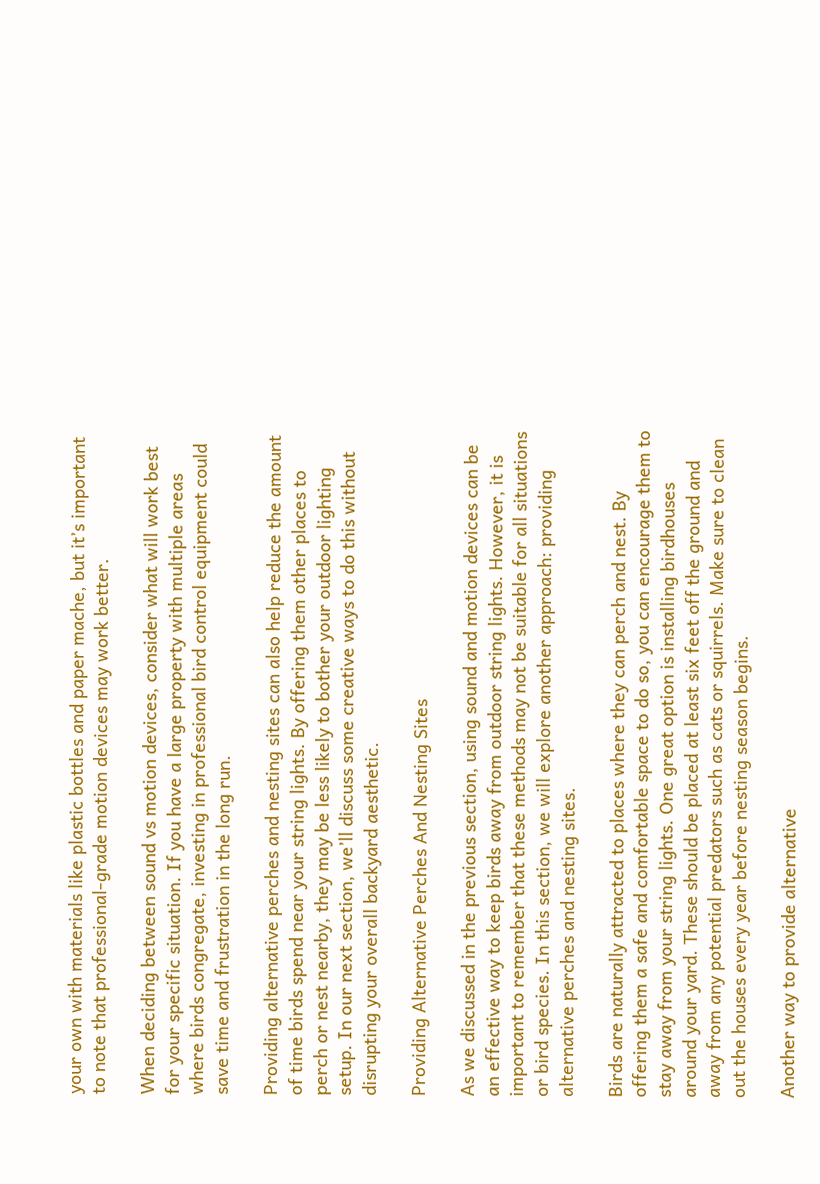your own with materials like plastic bottles and paper mache, but it’s important to note that professional-grade motion devices may work better.

When deciding between sound vs motion devices, consider what will work best for your specific situation. If you have a large property with multiple areas where birds congregate, investing in professional bird control equipment could save time and frustration in the long run.

Providing alternative perches and nesting sites can also help reduce the amount of time birds spend near your string lights. By offering them other places to perch or nest nearby, they may be less likely to bother your outdoor lighting setup. In our next section, we’ll discuss some creative ways to do this without disrupting your overall backyard aesthetic.

Providing Alternative Perches And Nesting Sites

As we discussed in the previous section, using sound and motion devices can be an effective way to keep birds away from outdoor string lights. However, it is important to remember that these methods may not be suitable for all situations or bird species. In this section, we will explore another approach: providing alternative perches and nesting sites.

Birds are naturally attracted to places where they can perch and nest. By offering them a safe and comfortable space to do so, you can encourage them to stay away from your string lights. One great option is installing birdhouses around your yard. These should be placed at least six feet off the ground and away from any potential predators such as cats or squirrels. Make sure to clean out the houses every year before nesting season begins.

Another way to provide alternative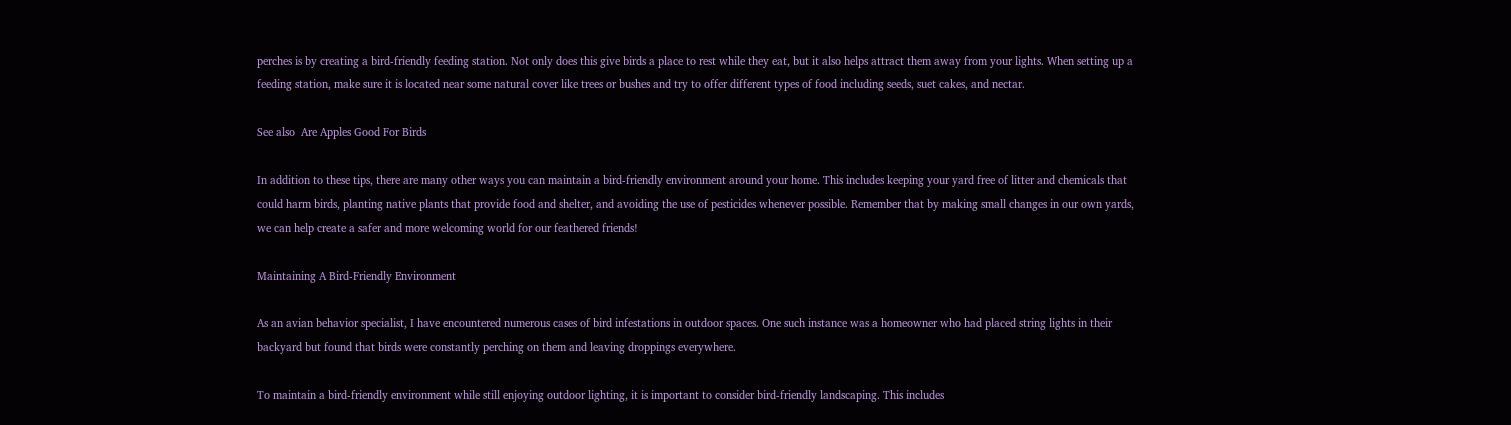perches is by creating a bird-friendly feeding station. Not only does this give birds a place to rest while they eat, but it also helps attract them away from your lights. When setting up a feeding station, make sure it is located near some natural cover like trees or bushes and try to offer different types of food including seeds, suet cakes, and nectar.

See also  Are Apples Good For Birds

In addition to these tips, there are many other ways you can maintain a bird-friendly environment around your home. This includes keeping your yard free of litter and chemicals that could harm birds, planting native plants that provide food and shelter, and avoiding the use of pesticides whenever possible. Remember that by making small changes in our own yards, we can help create a safer and more welcoming world for our feathered friends!

Maintaining A Bird-Friendly Environment

As an avian behavior specialist, I have encountered numerous cases of bird infestations in outdoor spaces. One such instance was a homeowner who had placed string lights in their backyard but found that birds were constantly perching on them and leaving droppings everywhere.

To maintain a bird-friendly environment while still enjoying outdoor lighting, it is important to consider bird-friendly landscaping. This includes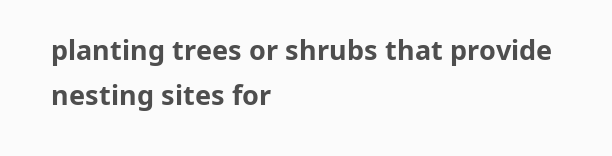planting trees or shrubs that provide nesting sites for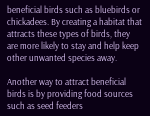beneficial birds such as bluebirds or chickadees. By creating a habitat that attracts these types of birds, they are more likely to stay and help keep other unwanted species away.

Another way to attract beneficial birds is by providing food sources such as seed feeders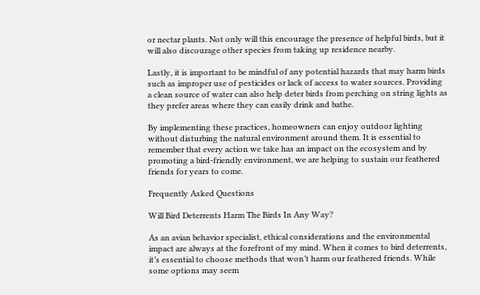or nectar plants. Not only will this encourage the presence of helpful birds, but it will also discourage other species from taking up residence nearby.

Lastly, it is important to be mindful of any potential hazards that may harm birds such as improper use of pesticides or lack of access to water sources. Providing a clean source of water can also help deter birds from perching on string lights as they prefer areas where they can easily drink and bathe.

By implementing these practices, homeowners can enjoy outdoor lighting without disturbing the natural environment around them. It is essential to remember that every action we take has an impact on the ecosystem and by promoting a bird-friendly environment, we are helping to sustain our feathered friends for years to come.

Frequently Asked Questions

Will Bird Deterrents Harm The Birds In Any Way?

As an avian behavior specialist, ethical considerations and the environmental impact are always at the forefront of my mind. When it comes to bird deterrents, it’s essential to choose methods that won’t harm our feathered friends. While some options may seem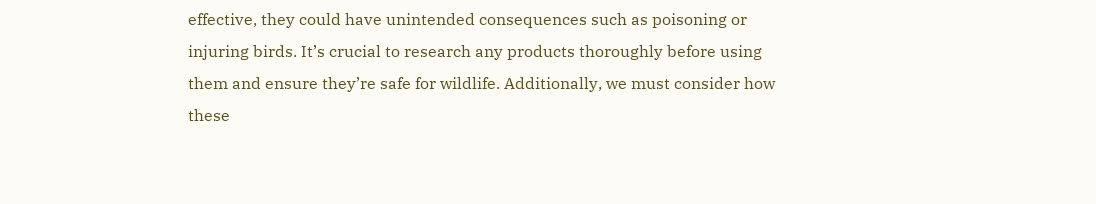effective, they could have unintended consequences such as poisoning or injuring birds. It’s crucial to research any products thoroughly before using them and ensure they’re safe for wildlife. Additionally, we must consider how these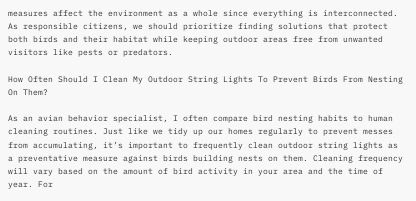measures affect the environment as a whole since everything is interconnected. As responsible citizens, we should prioritize finding solutions that protect both birds and their habitat while keeping outdoor areas free from unwanted visitors like pests or predators.

How Often Should I Clean My Outdoor String Lights To Prevent Birds From Nesting On Them?

As an avian behavior specialist, I often compare bird nesting habits to human cleaning routines. Just like we tidy up our homes regularly to prevent messes from accumulating, it’s important to frequently clean outdoor string lights as a preventative measure against birds building nests on them. Cleaning frequency will vary based on the amount of bird activity in your area and the time of year. For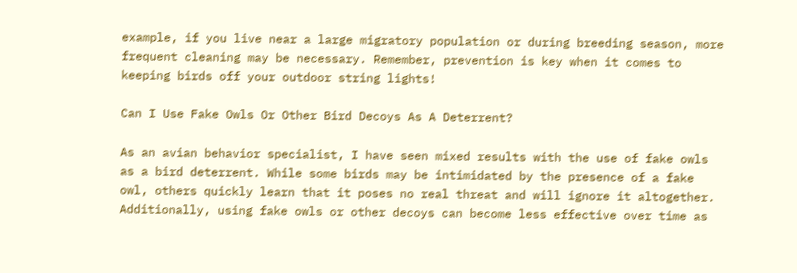example, if you live near a large migratory population or during breeding season, more frequent cleaning may be necessary. Remember, prevention is key when it comes to keeping birds off your outdoor string lights!

Can I Use Fake Owls Or Other Bird Decoys As A Deterrent?

As an avian behavior specialist, I have seen mixed results with the use of fake owls as a bird deterrent. While some birds may be intimidated by the presence of a fake owl, others quickly learn that it poses no real threat and will ignore it altogether. Additionally, using fake owls or other decoys can become less effective over time as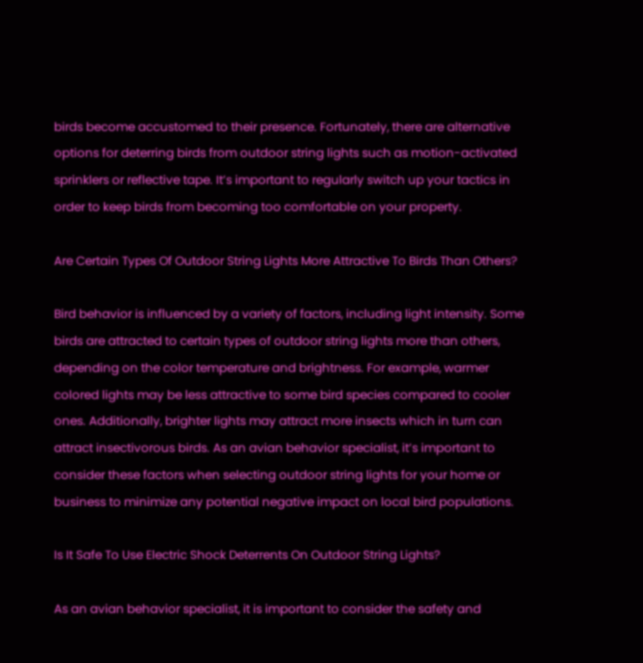birds become accustomed to their presence. Fortunately, there are alternative options for deterring birds from outdoor string lights such as motion-activated sprinklers or reflective tape. It’s important to regularly switch up your tactics in order to keep birds from becoming too comfortable on your property.

Are Certain Types Of Outdoor String Lights More Attractive To Birds Than Others?

Bird behavior is influenced by a variety of factors, including light intensity. Some birds are attracted to certain types of outdoor string lights more than others, depending on the color temperature and brightness. For example, warmer colored lights may be less attractive to some bird species compared to cooler ones. Additionally, brighter lights may attract more insects which in turn can attract insectivorous birds. As an avian behavior specialist, it’s important to consider these factors when selecting outdoor string lights for your home or business to minimize any potential negative impact on local bird populations.

Is It Safe To Use Electric Shock Deterrents On Outdoor String Lights?

As an avian behavior specialist, it is important to consider the safety and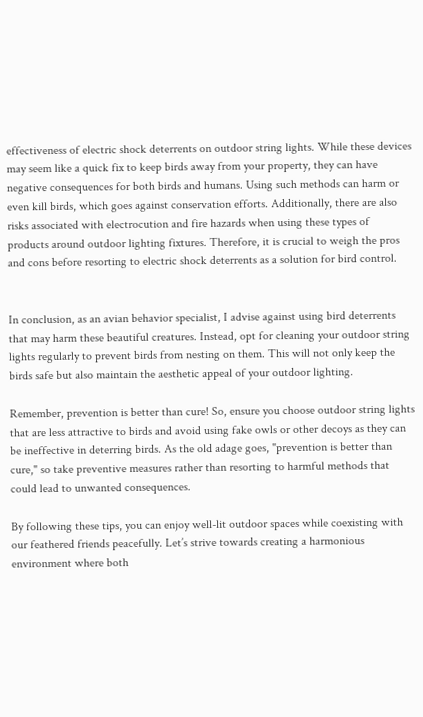effectiveness of electric shock deterrents on outdoor string lights. While these devices may seem like a quick fix to keep birds away from your property, they can have negative consequences for both birds and humans. Using such methods can harm or even kill birds, which goes against conservation efforts. Additionally, there are also risks associated with electrocution and fire hazards when using these types of products around outdoor lighting fixtures. Therefore, it is crucial to weigh the pros and cons before resorting to electric shock deterrents as a solution for bird control.


In conclusion, as an avian behavior specialist, I advise against using bird deterrents that may harm these beautiful creatures. Instead, opt for cleaning your outdoor string lights regularly to prevent birds from nesting on them. This will not only keep the birds safe but also maintain the aesthetic appeal of your outdoor lighting.

Remember, prevention is better than cure! So, ensure you choose outdoor string lights that are less attractive to birds and avoid using fake owls or other decoys as they can be ineffective in deterring birds. As the old adage goes, "prevention is better than cure," so take preventive measures rather than resorting to harmful methods that could lead to unwanted consequences.

By following these tips, you can enjoy well-lit outdoor spaces while coexisting with our feathered friends peacefully. Let’s strive towards creating a harmonious environment where both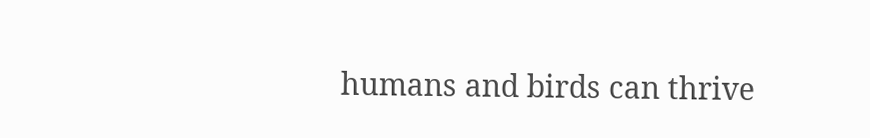humans and birds can thrive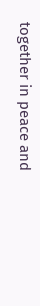together in peace and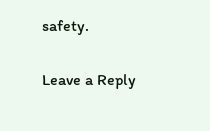safety.

Leave a Reply